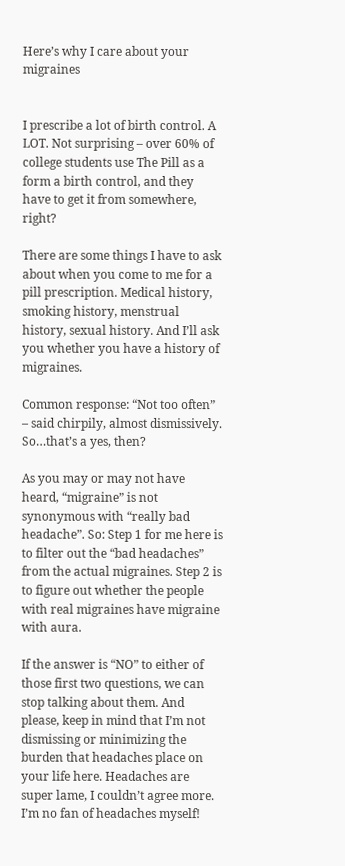Here’s why I care about your migraines


I prescribe a lot of birth control. A LOT. Not surprising – over 60% of college students use The Pill as a form a birth control, and they have to get it from somewhere, right?

There are some things I have to ask about when you come to me for a pill prescription. Medical history, smoking history, menstrual history, sexual history. And I’ll ask you whether you have a history of migraines.

Common response: “Not too often” – said chirpily, almost dismissively. So…that’s a yes, then?

As you may or may not have heard, “migraine” is not synonymous with “really bad headache”. So: Step 1 for me here is to filter out the “bad headaches” from the actual migraines. Step 2 is to figure out whether the people with real migraines have migraine with aura.

If the answer is “NO” to either of those first two questions, we can stop talking about them. And please, keep in mind that I’m not dismissing or minimizing the burden that headaches place on your life here. Headaches are super lame, I couldn’t agree more. I’m no fan of headaches myself!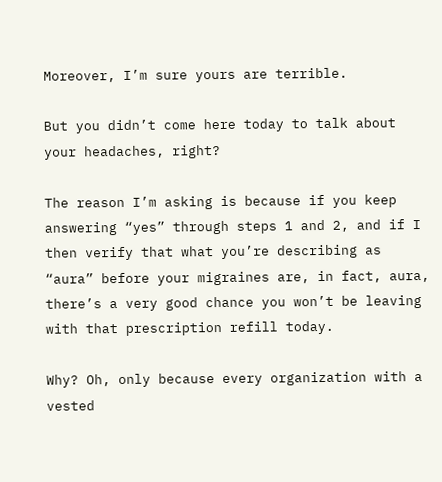Moreover, I’m sure yours are terrible.

But you didn’t come here today to talk about your headaches, right?

The reason I’m asking is because if you keep answering “yes” through steps 1 and 2, and if I then verify that what you’re describing as “aura” before your migraines are, in fact, aura, there’s a very good chance you won’t be leaving with that prescription refill today.

Why? Oh, only because every organization with a vested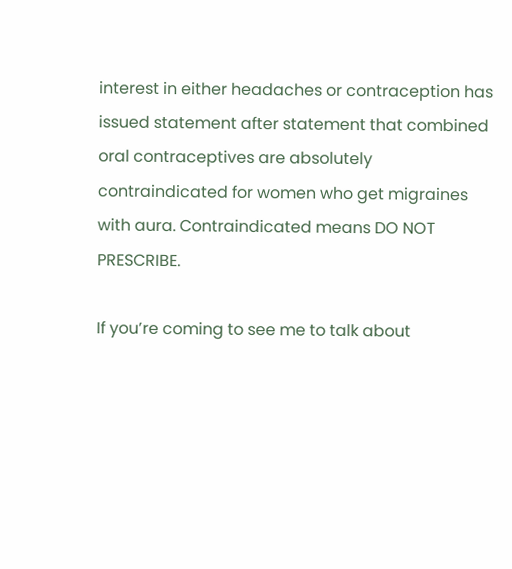interest in either headaches or contraception has issued statement after statement that combined oral contraceptives are absolutely contraindicated for women who get migraines with aura. Contraindicated means DO NOT PRESCRIBE.

If you’re coming to see me to talk about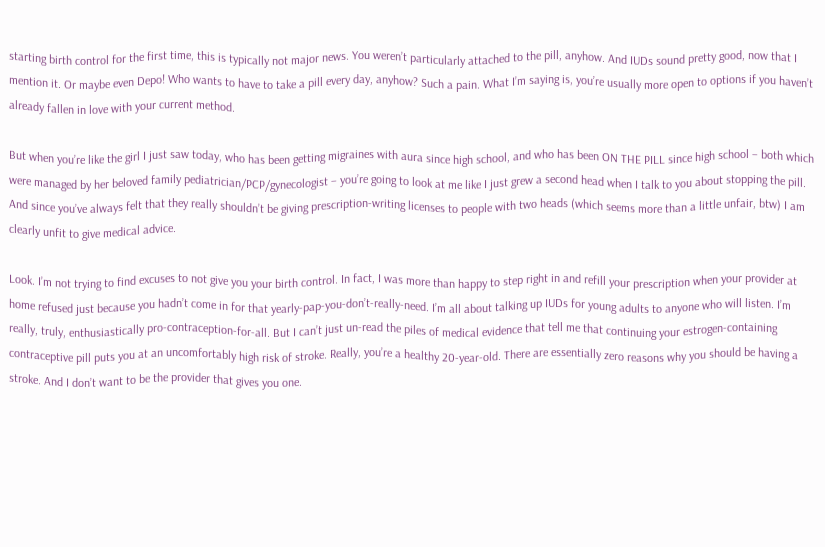starting birth control for the first time, this is typically not major news. You weren’t particularly attached to the pill, anyhow. And IUDs sound pretty good, now that I mention it. Or maybe even Depo! Who wants to have to take a pill every day, anyhow? Such a pain. What I’m saying is, you’re usually more open to options if you haven’t already fallen in love with your current method.

But when you’re like the girl I just saw today, who has been getting migraines with aura since high school, and who has been ON THE PILL since high school – both which were managed by her beloved family pediatrician/PCP/gynecologist – you’re going to look at me like I just grew a second head when I talk to you about stopping the pill. And since you’ve always felt that they really shouldn’t be giving prescription-writing licenses to people with two heads (which seems more than a little unfair, btw) I am clearly unfit to give medical advice.

Look. I’m not trying to find excuses to not give you your birth control. In fact, I was more than happy to step right in and refill your prescription when your provider at home refused just because you hadn’t come in for that yearly-pap-you-don’t-really-need. I’m all about talking up IUDs for young adults to anyone who will listen. I’m really, truly, enthusiastically pro-contraception-for-all. But I can’t just un-read the piles of medical evidence that tell me that continuing your estrogen-containing contraceptive pill puts you at an uncomfortably high risk of stroke. Really, you’re a healthy 20-year-old. There are essentially zero reasons why you should be having a stroke. And I don’t want to be the provider that gives you one.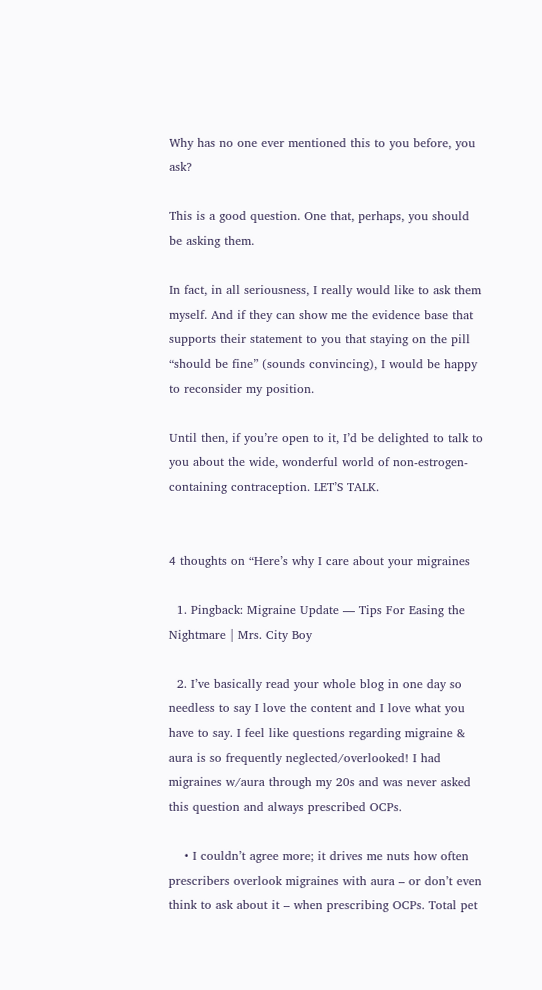Why has no one ever mentioned this to you before, you ask?

This is a good question. One that, perhaps, you should be asking them.

In fact, in all seriousness, I really would like to ask them myself. And if they can show me the evidence base that supports their statement to you that staying on the pill “should be fine” (sounds convincing), I would be happy to reconsider my position.

Until then, if you’re open to it, I’d be delighted to talk to you about the wide, wonderful world of non-estrogen-containing contraception. LET’S TALK.


4 thoughts on “Here’s why I care about your migraines

  1. Pingback: Migraine Update — Tips For Easing the Nightmare | Mrs. City Boy

  2. I’ve basically read your whole blog in one day so needless to say I love the content and I love what you have to say. I feel like questions regarding migraine & aura is so frequently neglected/overlooked! I had migraines w/aura through my 20s and was never asked this question and always prescribed OCPs.

    • I couldn’t agree more; it drives me nuts how often prescribers overlook migraines with aura – or don’t even think to ask about it – when prescribing OCPs. Total pet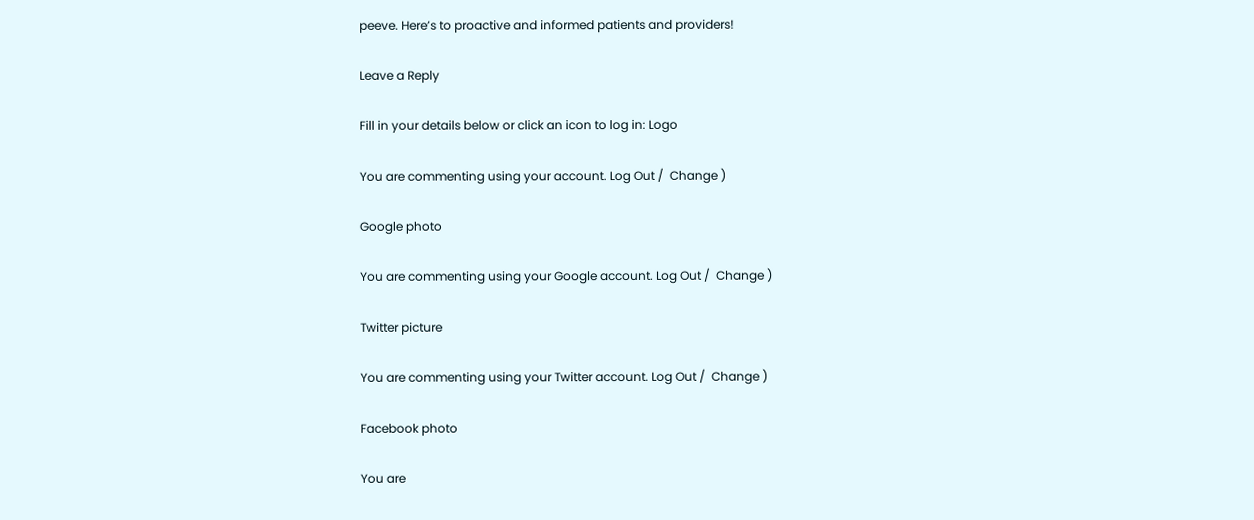peeve. Here’s to proactive and informed patients and providers!

Leave a Reply

Fill in your details below or click an icon to log in: Logo

You are commenting using your account. Log Out /  Change )

Google photo

You are commenting using your Google account. Log Out /  Change )

Twitter picture

You are commenting using your Twitter account. Log Out /  Change )

Facebook photo

You are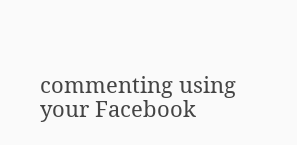commenting using your Facebook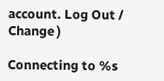account. Log Out /  Change )

Connecting to %s